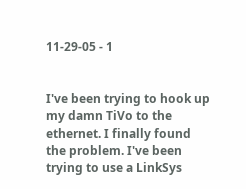11-29-05 - 1


I've been trying to hook up my damn TiVo to the ethernet. I finally found the problem. I've been trying to use a LinkSys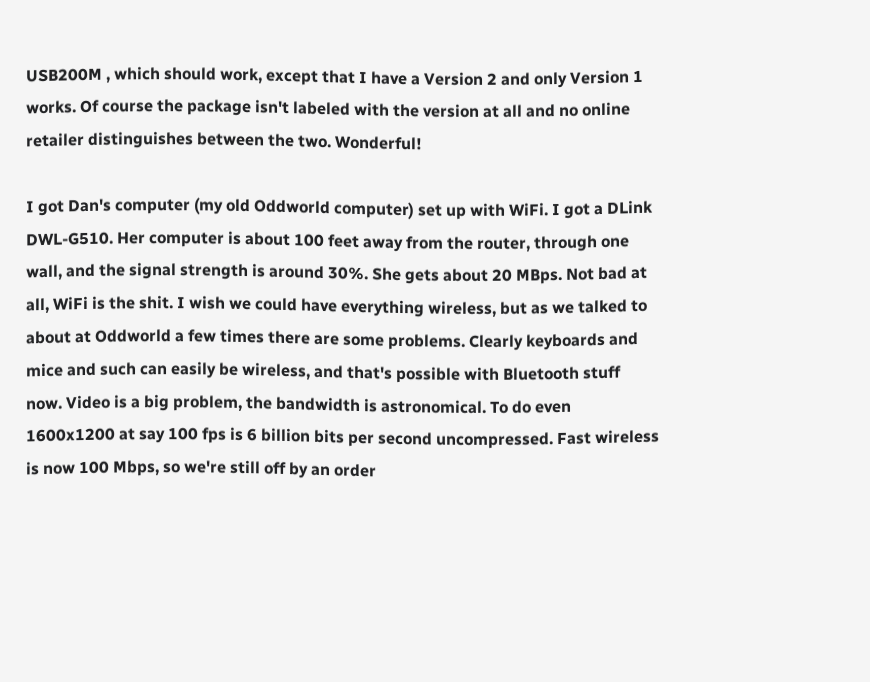USB200M , which should work, except that I have a Version 2 and only Version 1 works. Of course the package isn't labeled with the version at all and no online retailer distinguishes between the two. Wonderful!

I got Dan's computer (my old Oddworld computer) set up with WiFi. I got a DLink DWL-G510. Her computer is about 100 feet away from the router, through one wall, and the signal strength is around 30%. She gets about 20 MBps. Not bad at all, WiFi is the shit. I wish we could have everything wireless, but as we talked to about at Oddworld a few times there are some problems. Clearly keyboards and mice and such can easily be wireless, and that's possible with Bluetooth stuff now. Video is a big problem, the bandwidth is astronomical. To do even 1600x1200 at say 100 fps is 6 billion bits per second uncompressed. Fast wireless is now 100 Mbps, so we're still off by an order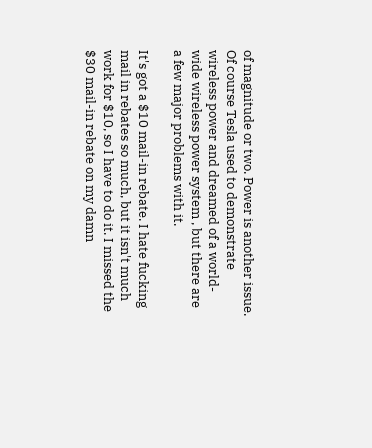of magnitude or two. Power is another issue. Of course Tesla used to demonstrate wireless power and dreamed of a world-wide wireless power system , but there are a few major problems with it.

It's got a $10 mail-in rebate. I hate fucking mail in rebates so much, but it isn't much work for $10, so I have to do it. I missed the $30 mail-in rebate on my damn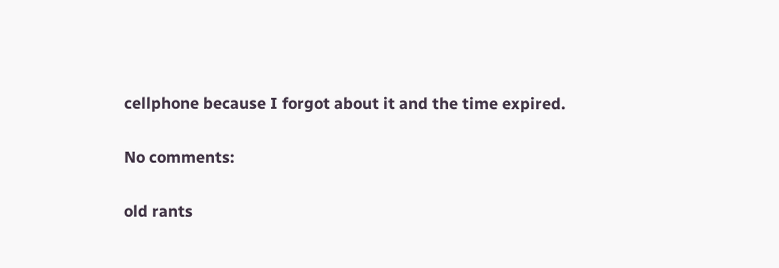cellphone because I forgot about it and the time expired.

No comments:

old rants